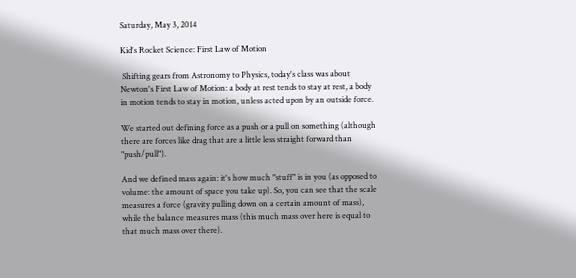Saturday, May 3, 2014

Kid's Rocket Science: First Law of Motion

 Shifting gears from Astronomy to Physics, today's class was about Newton's First Law of Motion: a body at rest tends to stay at rest, a body in motion tends to stay in motion, unless acted upon by an outside force.

We started out defining force as a push or a pull on something (although there are forces like drag that are a little less straight forward than "push/pull").

And we defined mass again: it's how much "stuff" is in you (as opposed to volume: the amount of space you take up). So, you can see that the scale measures a force (gravity pulling down on a certain amount of mass), while the balance measures mass (this much mass over here is equal to that much mass over there).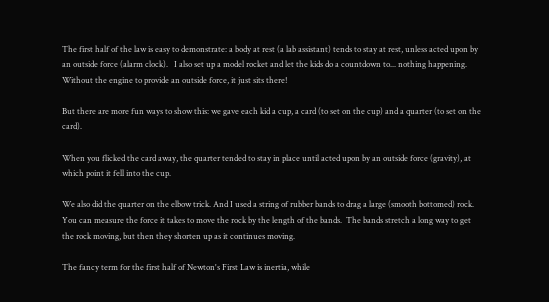The first half of the law is easy to demonstrate: a body at rest (a lab assistant) tends to stay at rest, unless acted upon by an outside force (alarm clock).   I also set up a model rocket and let the kids do a countdown to... nothing happening.  Without the engine to provide an outside force, it just sits there!

But there are more fun ways to show this: we gave each kid a cup, a card (to set on the cup) and a quarter (to set on the card).

When you flicked the card away, the quarter tended to stay in place until acted upon by an outside force (gravity), at which point it fell into the cup.

We also did the quarter on the elbow trick. And I used a string of rubber bands to drag a large (smooth bottomed) rock.  You can measure the force it takes to move the rock by the length of the bands.  The bands stretch a long way to get the rock moving, but then they shorten up as it continues moving.

The fancy term for the first half of Newton's First Law is inertia, while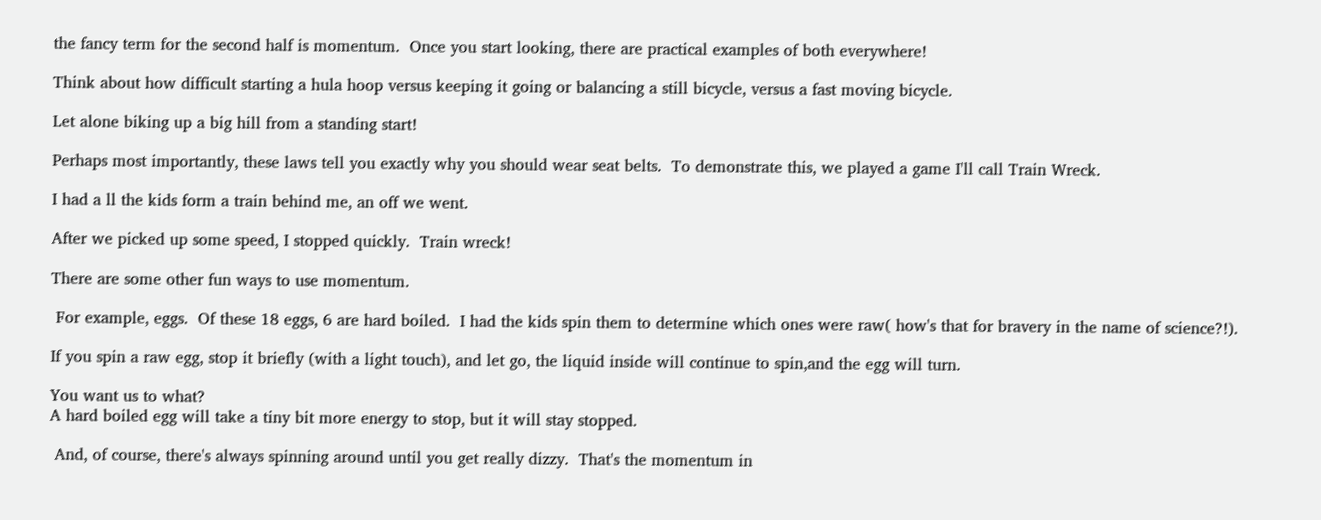the fancy term for the second half is momentum.  Once you start looking, there are practical examples of both everywhere!

Think about how difficult starting a hula hoop versus keeping it going or balancing a still bicycle, versus a fast moving bicycle.

Let alone biking up a big hill from a standing start!

Perhaps most importantly, these laws tell you exactly why you should wear seat belts.  To demonstrate this, we played a game I'll call Train Wreck.

I had a ll the kids form a train behind me, an off we went.

After we picked up some speed, I stopped quickly.  Train wreck!

There are some other fun ways to use momentum.

 For example, eggs.  Of these 18 eggs, 6 are hard boiled.  I had the kids spin them to determine which ones were raw( how's that for bravery in the name of science?!).

If you spin a raw egg, stop it briefly (with a light touch), and let go, the liquid inside will continue to spin,and the egg will turn.

You want us to what?
A hard boiled egg will take a tiny bit more energy to stop, but it will stay stopped.

 And, of course, there's always spinning around until you get really dizzy.  That's the momentum in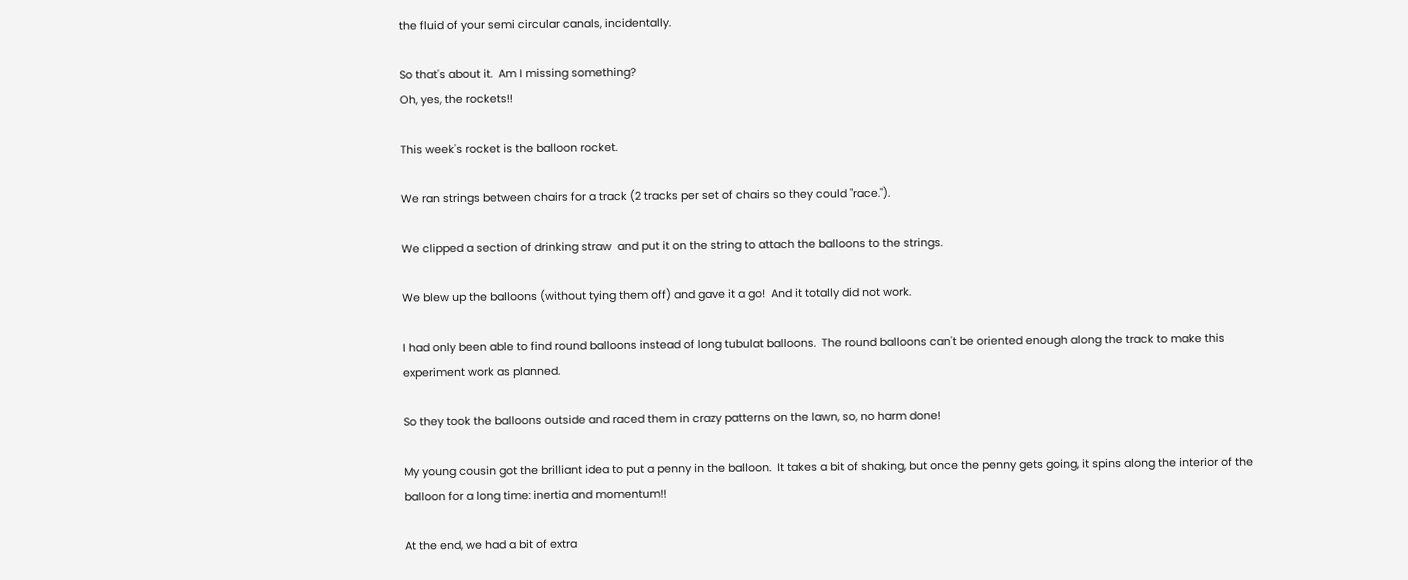the fluid of your semi circular canals, incidentally.

So that's about it.  Am I missing something?
Oh, yes, the rockets!!

This week's rocket is the balloon rocket.

We ran strings between chairs for a track (2 tracks per set of chairs so they could "race.").

We clipped a section of drinking straw  and put it on the string to attach the balloons to the strings.

We blew up the balloons (without tying them off) and gave it a go!  And it totally did not work.

I had only been able to find round balloons instead of long tubulat balloons.  The round balloons can't be oriented enough along the track to make this experiment work as planned.

So they took the balloons outside and raced them in crazy patterns on the lawn, so, no harm done!

My young cousin got the brilliant idea to put a penny in the balloon.  It takes a bit of shaking, but once the penny gets going, it spins along the interior of the balloon for a long time: inertia and momentum!!

At the end, we had a bit of extra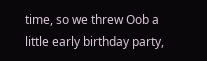time, so we threw Oob a little early birthday party,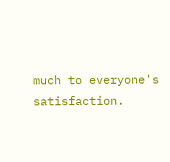much to everyone's satisfaction.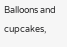Balloons and cupcakes,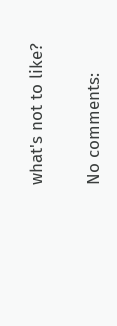what's not to like?

No comments: